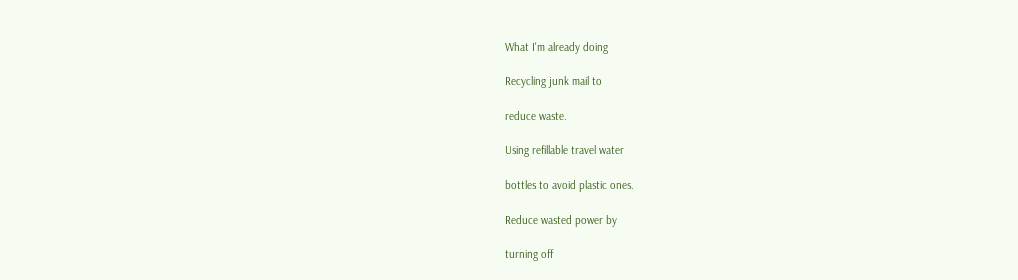What I'm already doing

Recycling junk mail to

reduce waste.

Using refillable travel water

bottles to avoid plastic ones.

Reduce wasted power by

turning off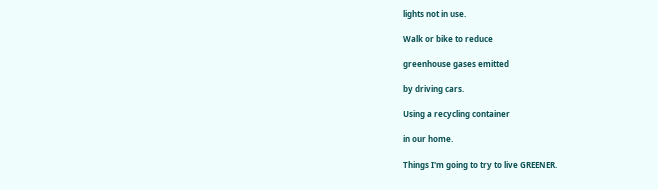lights not in use.

Walk or bike to reduce

greenhouse gases emitted

by driving cars.

Using a recycling container

in our home.

Things I'm going to try to live GREENER.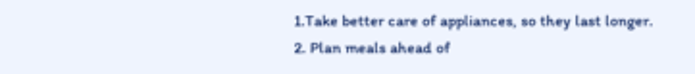1.Take better care of appliances, so they last longer.
2. Plan meals ahead of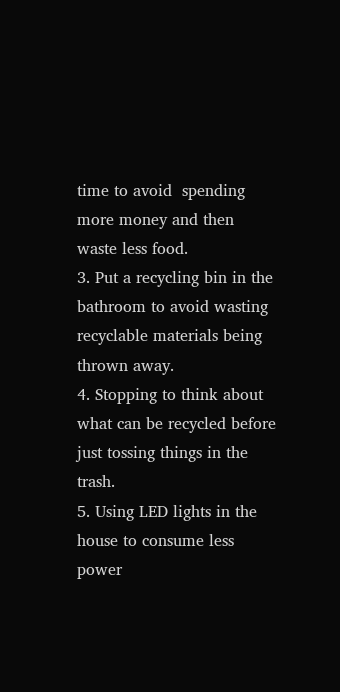time to avoid  spending more money and then waste less food.
3. Put a recycling bin in the bathroom to avoid wasting recyclable materials being            thrown away.
4. Stopping to think about what can be recycled before just tossing things in the trash.
5. Using LED lights in the house to consume less power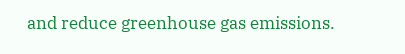and reduce greenhouse gas emissions.